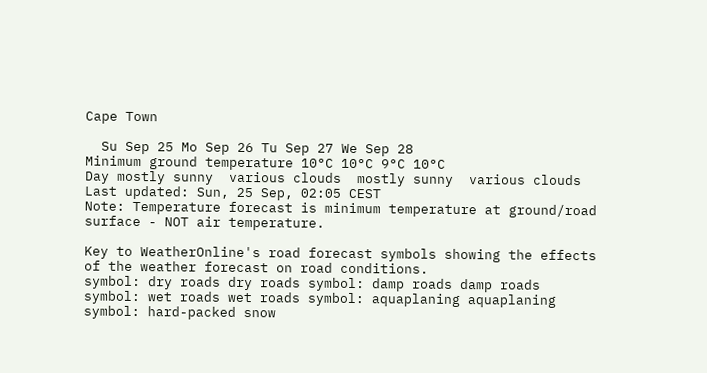Cape Town

  Su Sep 25 Mo Sep 26 Tu Sep 27 We Sep 28
Minimum ground temperature 10°C 10°C 9°C 10°C
Day mostly sunny  various clouds  mostly sunny  various clouds
Last updated: Sun, 25 Sep, 02:05 CEST
Note: Temperature forecast is minimum temperature at ground/road surface - NOT air temperature.

Key to WeatherOnline's road forecast symbols showing the effects of the weather forecast on road conditions.
symbol: dry roads dry roads symbol: damp roads damp roads
symbol: wet roads wet roads symbol: aquaplaning aquaplaning
symbol: hard-packed snow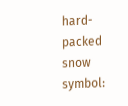hard-packed snow symbol: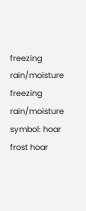freezing rain/moisture freezing rain/moisture
symbol: hoar frost hoar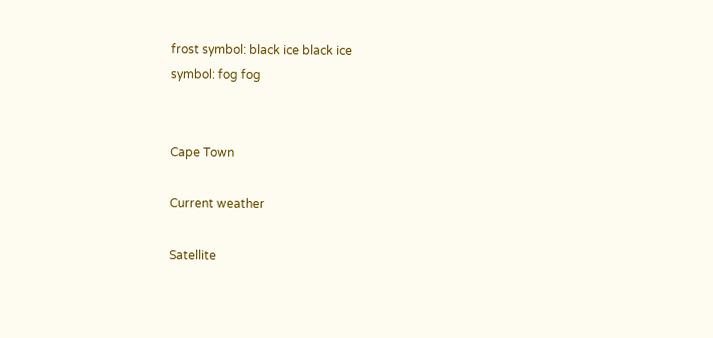frost symbol: black ice black ice
symbol: fog fog


Cape Town

Current weather

Satellite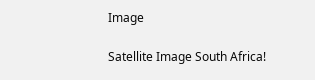Image

Satellite Image South Africa!